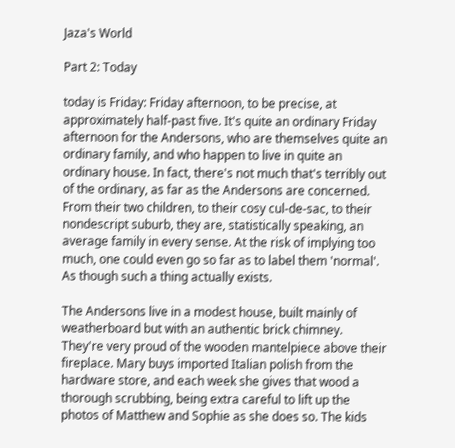Jaza's World

Part 2: Today

today is Friday: Friday afternoon, to be precise, at approximately half-past five. It's quite an ordinary Friday afternoon for the Andersons, who are themselves quite an ordinary family, and who happen to live in quite an ordinary house. In fact, there's not much that's terribly out of the ordinary, as far as the Andersons are concerned. From their two children, to their cosy cul-de-sac, to their nondescript suburb, they are, statistically speaking, an average family in every sense. At the risk of implying too much, one could even go so far as to label them 'normal'. As though such a thing actually exists.

The Andersons live in a modest house, built mainly of weatherboard but with an authentic brick chimney. They're very proud of the wooden mantelpiece above their fireplace. Mary buys imported Italian polish from the hardware store, and each week she gives that wood a thorough scrubbing, being extra careful to lift up the photos of Matthew and Sophie as she does so. The kids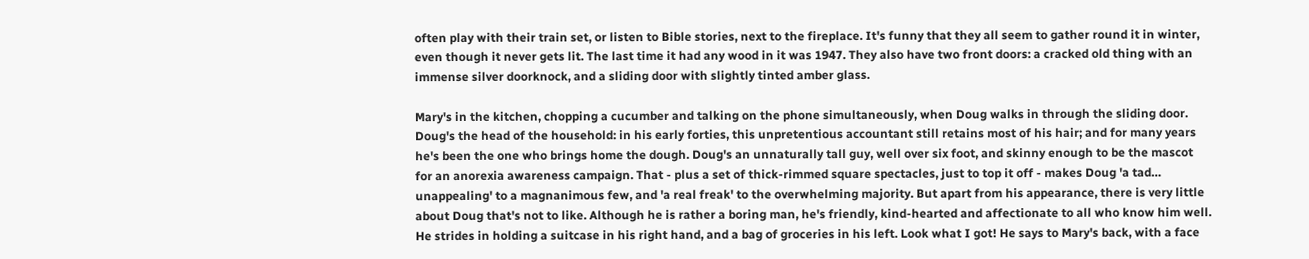often play with their train set, or listen to Bible stories, next to the fireplace. It's funny that they all seem to gather round it in winter, even though it never gets lit. The last time it had any wood in it was 1947. They also have two front doors: a cracked old thing with an immense silver doorknock, and a sliding door with slightly tinted amber glass.

Mary's in the kitchen, chopping a cucumber and talking on the phone simultaneously, when Doug walks in through the sliding door. Doug's the head of the household: in his early forties, this unpretentious accountant still retains most of his hair; and for many years he's been the one who brings home the dough. Doug's an unnaturally tall guy, well over six foot, and skinny enough to be the mascot for an anorexia awareness campaign. That - plus a set of thick-rimmed square spectacles, just to top it off - makes Doug 'a tad… unappealing' to a magnanimous few, and 'a real freak' to the overwhelming majority. But apart from his appearance, there is very little about Doug that's not to like. Although he is rather a boring man, he's friendly, kind-hearted and affectionate to all who know him well. He strides in holding a suitcase in his right hand, and a bag of groceries in his left. Look what I got! He says to Mary's back, with a face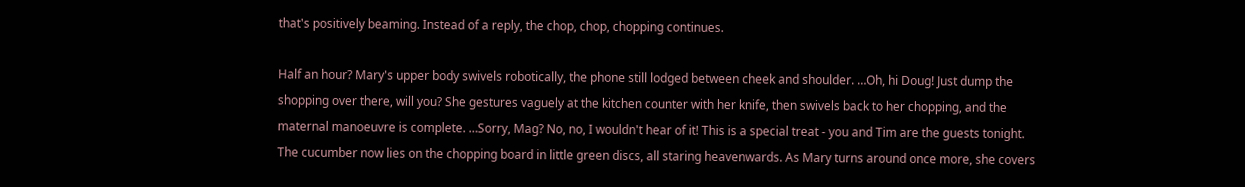that's positively beaming. Instead of a reply, the chop, chop, chopping continues.

Half an hour? Mary's upper body swivels robotically, the phone still lodged between cheek and shoulder. …Oh, hi Doug! Just dump the shopping over there, will you? She gestures vaguely at the kitchen counter with her knife, then swivels back to her chopping, and the maternal manoeuvre is complete. …Sorry, Mag? No, no, I wouldn't hear of it! This is a special treat - you and Tim are the guests tonight. The cucumber now lies on the chopping board in little green discs, all staring heavenwards. As Mary turns around once more, she covers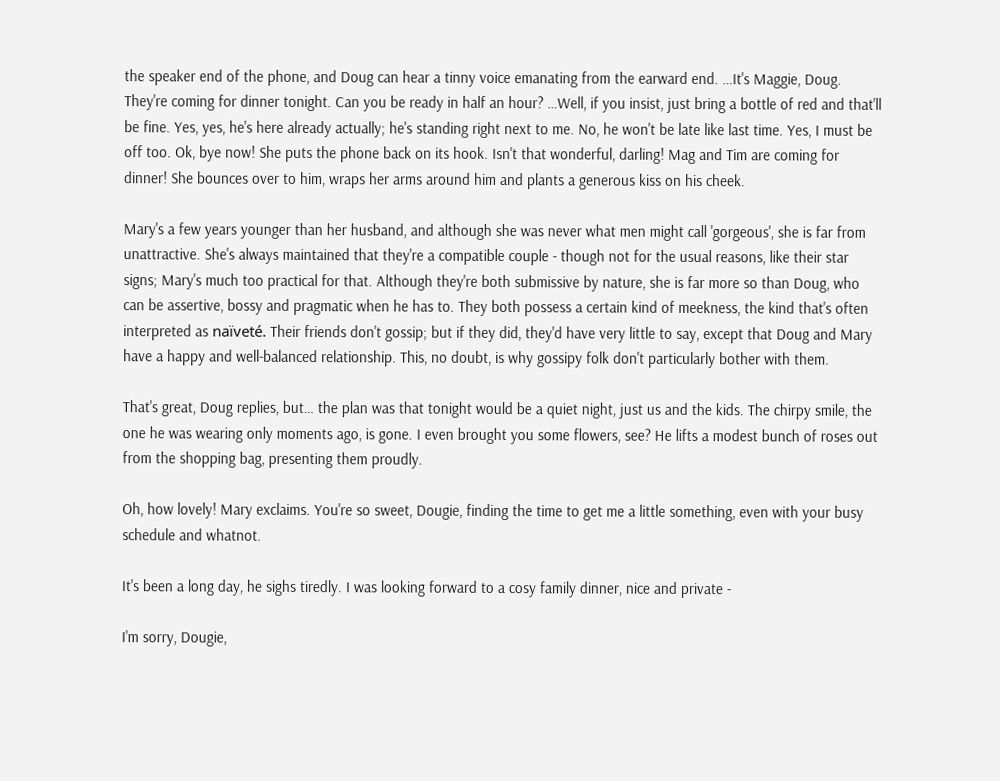the speaker end of the phone, and Doug can hear a tinny voice emanating from the earward end. …It's Maggie, Doug. They're coming for dinner tonight. Can you be ready in half an hour? …Well, if you insist, just bring a bottle of red and that'll be fine. Yes, yes, he's here already actually; he's standing right next to me. No, he won't be late like last time. Yes, I must be off too. Ok, bye now! She puts the phone back on its hook. Isn't that wonderful, darling! Mag and Tim are coming for dinner! She bounces over to him, wraps her arms around him and plants a generous kiss on his cheek.

Mary's a few years younger than her husband, and although she was never what men might call 'gorgeous', she is far from unattractive. She's always maintained that they're a compatible couple - though not for the usual reasons, like their star signs; Mary's much too practical for that. Although they're both submissive by nature, she is far more so than Doug, who can be assertive, bossy and pragmatic when he has to. They both possess a certain kind of meekness, the kind that's often interpreted as naïveté. Their friends don't gossip; but if they did, they'd have very little to say, except that Doug and Mary have a happy and well-balanced relationship. This, no doubt, is why gossipy folk don't particularly bother with them.

That's great, Doug replies, but… the plan was that tonight would be a quiet night, just us and the kids. The chirpy smile, the one he was wearing only moments ago, is gone. I even brought you some flowers, see? He lifts a modest bunch of roses out from the shopping bag, presenting them proudly.

Oh, how lovely! Mary exclaims. You're so sweet, Dougie, finding the time to get me a little something, even with your busy schedule and whatnot.

It's been a long day, he sighs tiredly. I was looking forward to a cosy family dinner, nice and private -

I'm sorry, Dougie,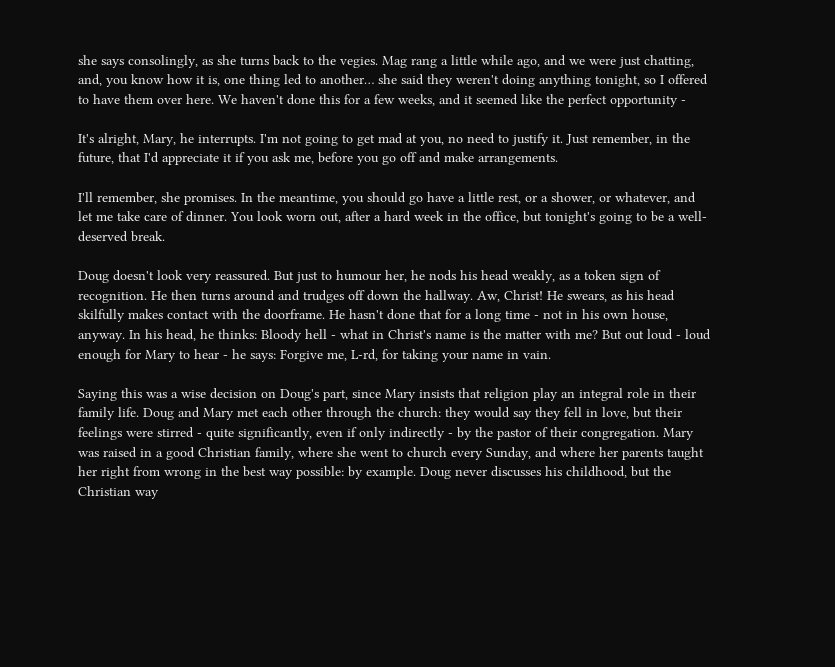she says consolingly, as she turns back to the vegies. Mag rang a little while ago, and we were just chatting, and, you know how it is, one thing led to another… she said they weren't doing anything tonight, so I offered to have them over here. We haven't done this for a few weeks, and it seemed like the perfect opportunity -

It's alright, Mary, he interrupts. I'm not going to get mad at you, no need to justify it. Just remember, in the future, that I'd appreciate it if you ask me, before you go off and make arrangements.

I'll remember, she promises. In the meantime, you should go have a little rest, or a shower, or whatever, and let me take care of dinner. You look worn out, after a hard week in the office, but tonight's going to be a well-deserved break.

Doug doesn't look very reassured. But just to humour her, he nods his head weakly, as a token sign of recognition. He then turns around and trudges off down the hallway. Aw, Christ! He swears, as his head skilfully makes contact with the doorframe. He hasn't done that for a long time - not in his own house, anyway. In his head, he thinks: Bloody hell - what in Christ's name is the matter with me? But out loud - loud enough for Mary to hear - he says: Forgive me, L-rd, for taking your name in vain.

Saying this was a wise decision on Doug's part, since Mary insists that religion play an integral role in their family life. Doug and Mary met each other through the church: they would say they fell in love, but their feelings were stirred - quite significantly, even if only indirectly - by the pastor of their congregation. Mary was raised in a good Christian family, where she went to church every Sunday, and where her parents taught her right from wrong in the best way possible: by example. Doug never discusses his childhood, but the Christian way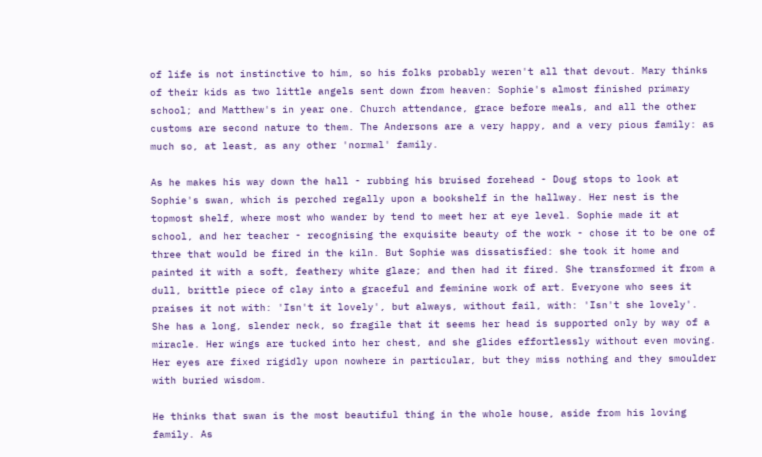of life is not instinctive to him, so his folks probably weren't all that devout. Mary thinks of their kids as two little angels sent down from heaven: Sophie's almost finished primary school; and Matthew's in year one. Church attendance, grace before meals, and all the other customs are second nature to them. The Andersons are a very happy, and a very pious family: as much so, at least, as any other 'normal' family.

As he makes his way down the hall - rubbing his bruised forehead - Doug stops to look at Sophie's swan, which is perched regally upon a bookshelf in the hallway. Her nest is the topmost shelf, where most who wander by tend to meet her at eye level. Sophie made it at school, and her teacher - recognising the exquisite beauty of the work - chose it to be one of three that would be fired in the kiln. But Sophie was dissatisfied: she took it home and painted it with a soft, feathery white glaze; and then had it fired. She transformed it from a dull, brittle piece of clay into a graceful and feminine work of art. Everyone who sees it praises it not with: 'Isn't it lovely', but always, without fail, with: 'Isn't she lovely'. She has a long, slender neck, so fragile that it seems her head is supported only by way of a miracle. Her wings are tucked into her chest, and she glides effortlessly without even moving. Her eyes are fixed rigidly upon nowhere in particular, but they miss nothing and they smoulder with buried wisdom.

He thinks that swan is the most beautiful thing in the whole house, aside from his loving family. As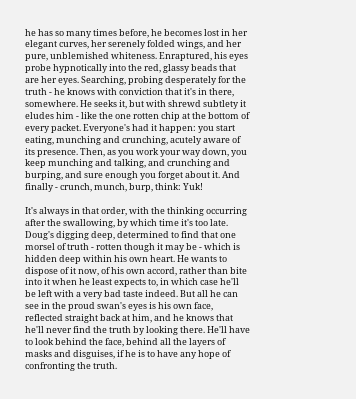he has so many times before, he becomes lost in her elegant curves, her serenely folded wings, and her pure, unblemished whiteness. Enraptured, his eyes probe hypnotically into the red, glassy beads that are her eyes. Searching, probing desperately for the truth - he knows with conviction that it's in there, somewhere. He seeks it, but with shrewd subtlety it eludes him - like the one rotten chip at the bottom of every packet. Everyone's had it happen: you start eating, munching and crunching, acutely aware of its presence. Then, as you work your way down, you keep munching and talking, and crunching and burping, and sure enough you forget about it. And finally - crunch, munch, burp, think: Yuk!

It's always in that order, with the thinking occurring after the swallowing, by which time it's too late. Doug's digging deep, determined to find that one morsel of truth - rotten though it may be - which is hidden deep within his own heart. He wants to dispose of it now, of his own accord, rather than bite into it when he least expects to, in which case he'll be left with a very bad taste indeed. But all he can see in the proud swan's eyes is his own face, reflected straight back at him, and he knows that he'll never find the truth by looking there. He'll have to look behind the face, behind all the layers of masks and disguises, if he is to have any hope of confronting the truth.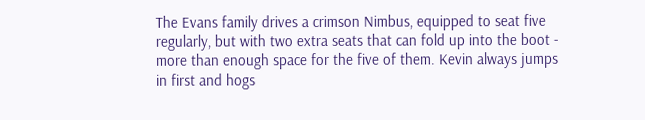The Evans family drives a crimson Nimbus, equipped to seat five regularly, but with two extra seats that can fold up into the boot - more than enough space for the five of them. Kevin always jumps in first and hogs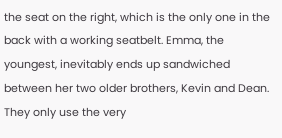the seat on the right, which is the only one in the back with a working seatbelt. Emma, the youngest, inevitably ends up sandwiched between her two older brothers, Kevin and Dean. They only use the very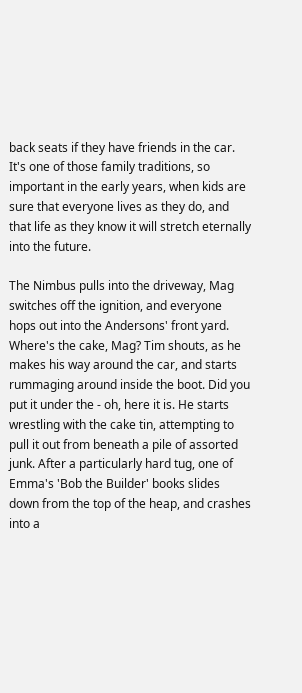back seats if they have friends in the car. It's one of those family traditions, so important in the early years, when kids are sure that everyone lives as they do, and that life as they know it will stretch eternally into the future.

The Nimbus pulls into the driveway, Mag switches off the ignition, and everyone hops out into the Andersons' front yard. Where's the cake, Mag? Tim shouts, as he makes his way around the car, and starts rummaging around inside the boot. Did you put it under the - oh, here it is. He starts wrestling with the cake tin, attempting to pull it out from beneath a pile of assorted junk. After a particularly hard tug, one of Emma's 'Bob the Builder' books slides down from the top of the heap, and crashes into a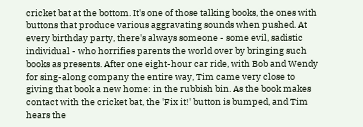cricket bat at the bottom. It's one of those talking books, the ones with buttons that produce various aggravating sounds when pushed. At every birthday party, there's always someone - some evil, sadistic individual - who horrifies parents the world over by bringing such books as presents. After one eight-hour car ride, with Bob and Wendy for sing-along company the entire way, Tim came very close to giving that book a new home: in the rubbish bin. As the book makes contact with the cricket bat, the 'Fix it!' button is bumped, and Tim hears the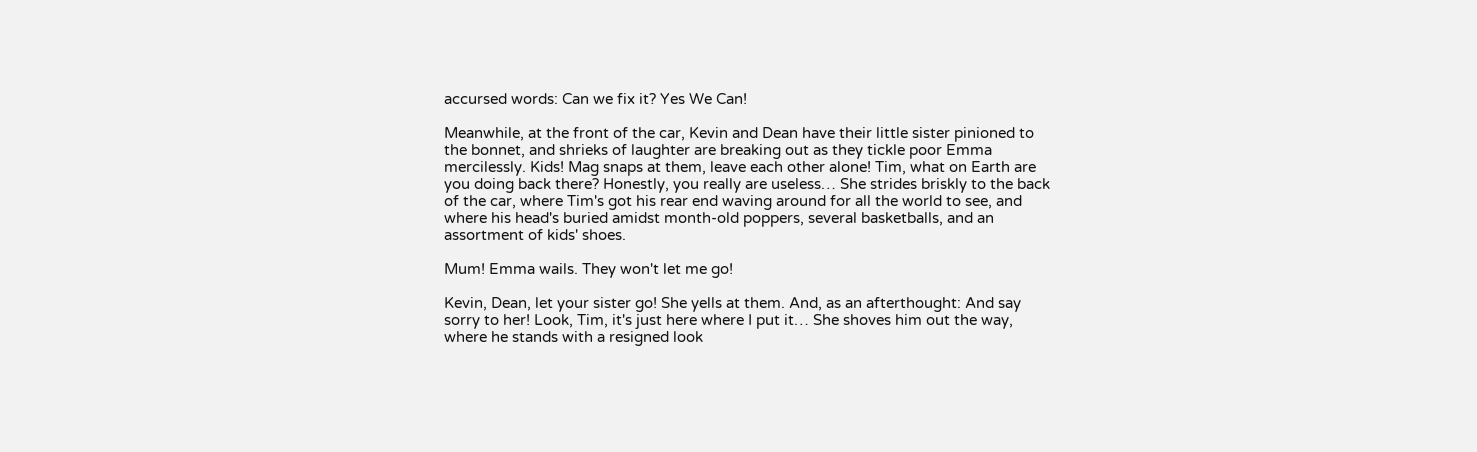accursed words: Can we fix it? Yes We Can!

Meanwhile, at the front of the car, Kevin and Dean have their little sister pinioned to the bonnet, and shrieks of laughter are breaking out as they tickle poor Emma mercilessly. Kids! Mag snaps at them, leave each other alone! Tim, what on Earth are you doing back there? Honestly, you really are useless… She strides briskly to the back of the car, where Tim's got his rear end waving around for all the world to see, and where his head's buried amidst month-old poppers, several basketballs, and an assortment of kids' shoes.

Mum! Emma wails. They won't let me go!

Kevin, Dean, let your sister go! She yells at them. And, as an afterthought: And say sorry to her! Look, Tim, it's just here where I put it… She shoves him out the way, where he stands with a resigned look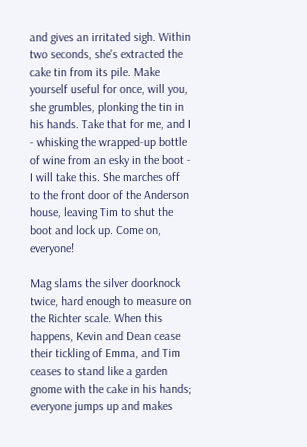and gives an irritated sigh. Within two seconds, she's extracted the cake tin from its pile. Make yourself useful for once, will you, she grumbles, plonking the tin in his hands. Take that for me, and I - whisking the wrapped-up bottle of wine from an esky in the boot - I will take this. She marches off to the front door of the Anderson house, leaving Tim to shut the boot and lock up. Come on, everyone!

Mag slams the silver doorknock twice, hard enough to measure on the Richter scale. When this happens, Kevin and Dean cease their tickling of Emma, and Tim ceases to stand like a garden gnome with the cake in his hands; everyone jumps up and makes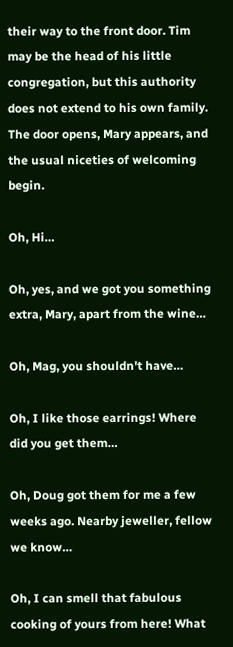their way to the front door. Tim may be the head of his little congregation, but this authority does not extend to his own family. The door opens, Mary appears, and the usual niceties of welcoming begin.

Oh, Hi…

Oh, yes, and we got you something extra, Mary, apart from the wine…

Oh, Mag, you shouldn't have…

Oh, I like those earrings! Where did you get them…

Oh, Doug got them for me a few weeks ago. Nearby jeweller, fellow we know…

Oh, I can smell that fabulous cooking of yours from here! What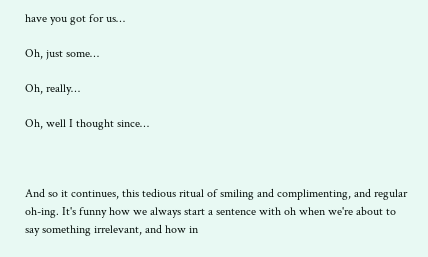have you got for us…

Oh, just some…

Oh, really…

Oh, well I thought since…



And so it continues, this tedious ritual of smiling and complimenting, and regular oh-ing. It's funny how we always start a sentence with oh when we're about to say something irrelevant, and how in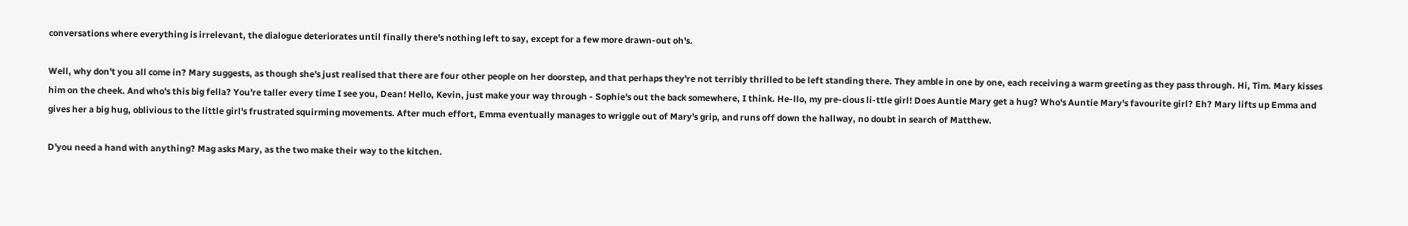conversations where everything is irrelevant, the dialogue deteriorates until finally there's nothing left to say, except for a few more drawn-out oh's.

Well, why don't you all come in? Mary suggests, as though she's just realised that there are four other people on her doorstep, and that perhaps they're not terribly thrilled to be left standing there. They amble in one by one, each receiving a warm greeting as they pass through. Hi, Tim. Mary kisses him on the cheek. And who's this big fella? You're taller every time I see you, Dean! Hello, Kevin, just make your way through - Sophie's out the back somewhere, I think. He-llo, my pre-cious li-ttle girl! Does Auntie Mary get a hug? Who's Auntie Mary's favourite girl? Eh? Mary lifts up Emma and gives her a big hug, oblivious to the little girl's frustrated squirming movements. After much effort, Emma eventually manages to wriggle out of Mary's grip, and runs off down the hallway, no doubt in search of Matthew.

D'you need a hand with anything? Mag asks Mary, as the two make their way to the kitchen.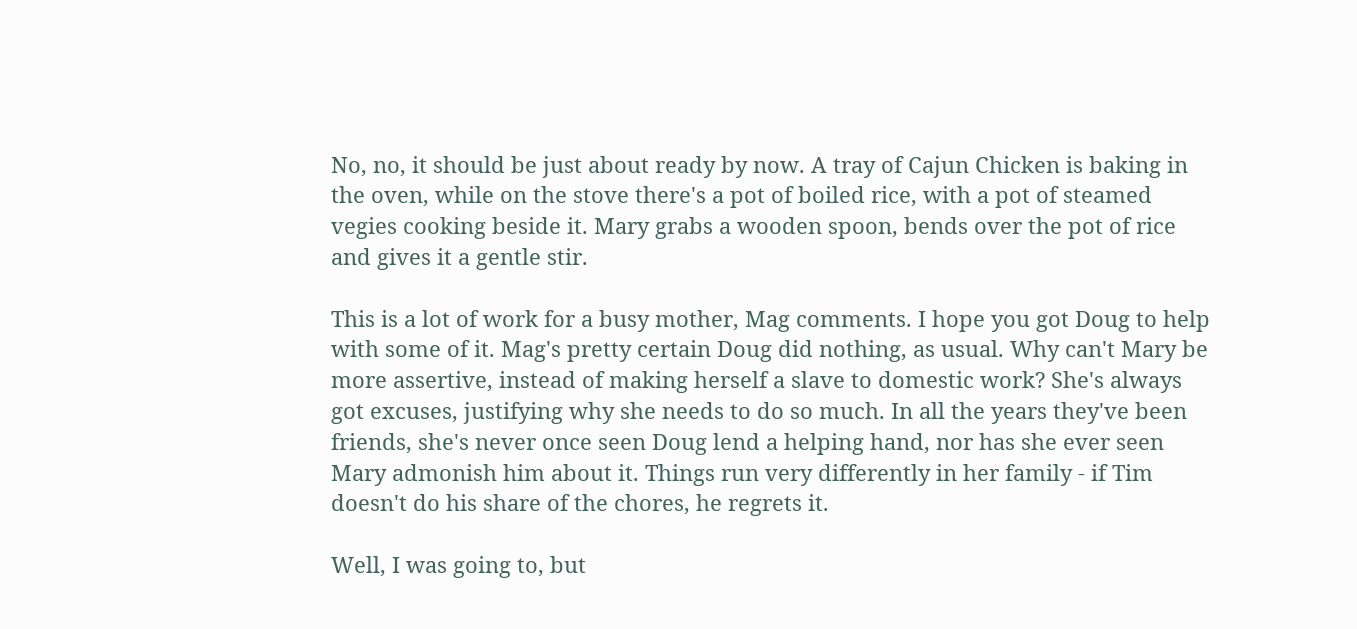No, no, it should be just about ready by now. A tray of Cajun Chicken is baking in the oven, while on the stove there's a pot of boiled rice, with a pot of steamed vegies cooking beside it. Mary grabs a wooden spoon, bends over the pot of rice and gives it a gentle stir.

This is a lot of work for a busy mother, Mag comments. I hope you got Doug to help with some of it. Mag's pretty certain Doug did nothing, as usual. Why can't Mary be more assertive, instead of making herself a slave to domestic work? She's always got excuses, justifying why she needs to do so much. In all the years they've been friends, she's never once seen Doug lend a helping hand, nor has she ever seen Mary admonish him about it. Things run very differently in her family - if Tim doesn't do his share of the chores, he regrets it.

Well, I was going to, but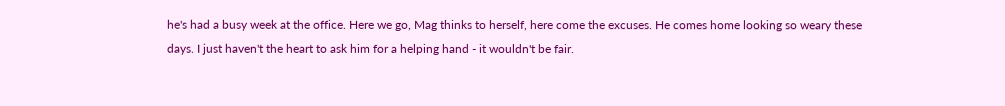he's had a busy week at the office. Here we go, Mag thinks to herself, here come the excuses. He comes home looking so weary these days. I just haven't the heart to ask him for a helping hand - it wouldn't be fair.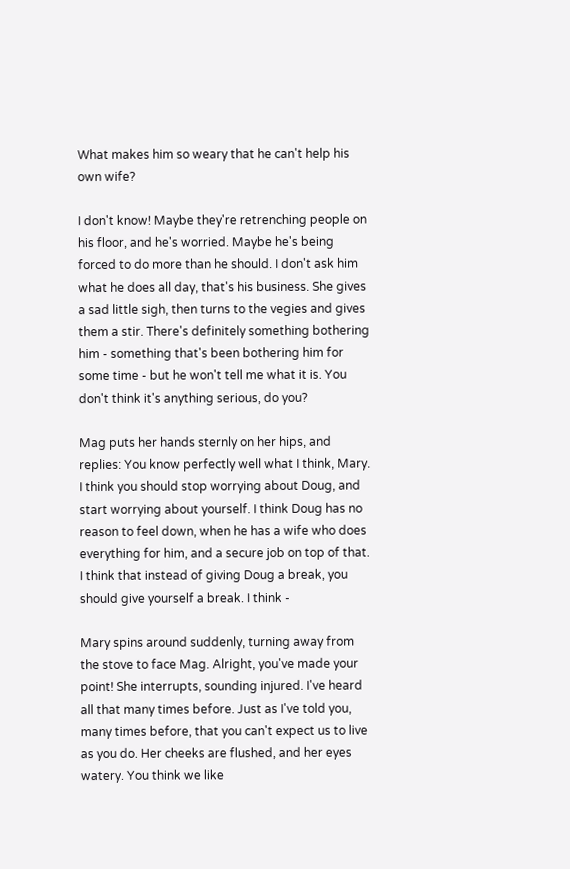What makes him so weary that he can't help his own wife?

I don't know! Maybe they're retrenching people on his floor, and he's worried. Maybe he's being forced to do more than he should. I don't ask him what he does all day, that's his business. She gives a sad little sigh, then turns to the vegies and gives them a stir. There's definitely something bothering him - something that's been bothering him for some time - but he won't tell me what it is. You don't think it's anything serious, do you?

Mag puts her hands sternly on her hips, and replies: You know perfectly well what I think, Mary. I think you should stop worrying about Doug, and start worrying about yourself. I think Doug has no reason to feel down, when he has a wife who does everything for him, and a secure job on top of that. I think that instead of giving Doug a break, you should give yourself a break. I think -

Mary spins around suddenly, turning away from the stove to face Mag. Alright, you've made your point! She interrupts, sounding injured. I've heard all that many times before. Just as I've told you, many times before, that you can't expect us to live as you do. Her cheeks are flushed, and her eyes watery. You think we like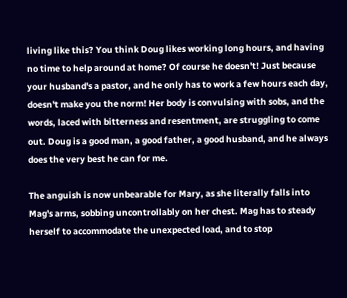living like this? You think Doug likes working long hours, and having no time to help around at home? Of course he doesn't! Just because your husband's a pastor, and he only has to work a few hours each day, doesn't make you the norm! Her body is convulsing with sobs, and the words, laced with bitterness and resentment, are struggling to come out. Doug is a good man, a good father, a good husband, and he always does the very best he can for me.

The anguish is now unbearable for Mary, as she literally falls into Mag's arms, sobbing uncontrollably on her chest. Mag has to steady herself to accommodate the unexpected load, and to stop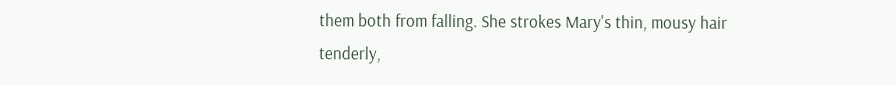them both from falling. She strokes Mary's thin, mousy hair tenderly,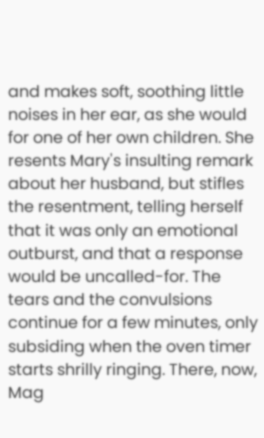and makes soft, soothing little noises in her ear, as she would for one of her own children. She resents Mary's insulting remark about her husband, but stifles the resentment, telling herself that it was only an emotional outburst, and that a response would be uncalled-for. The tears and the convulsions continue for a few minutes, only subsiding when the oven timer starts shrilly ringing. There, now, Mag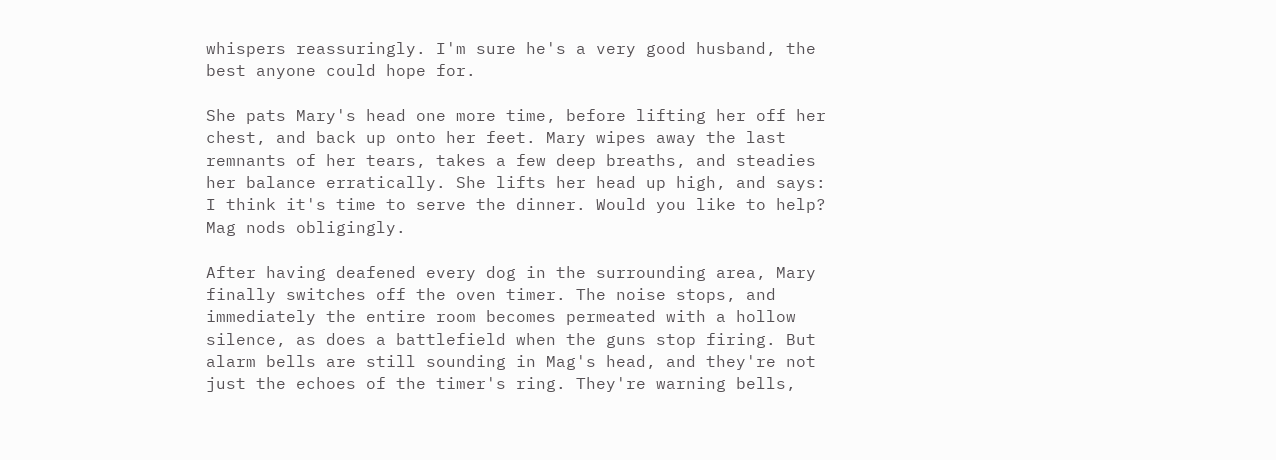whispers reassuringly. I'm sure he's a very good husband, the best anyone could hope for.

She pats Mary's head one more time, before lifting her off her chest, and back up onto her feet. Mary wipes away the last remnants of her tears, takes a few deep breaths, and steadies her balance erratically. She lifts her head up high, and says: I think it's time to serve the dinner. Would you like to help? Mag nods obligingly.

After having deafened every dog in the surrounding area, Mary finally switches off the oven timer. The noise stops, and immediately the entire room becomes permeated with a hollow silence, as does a battlefield when the guns stop firing. But alarm bells are still sounding in Mag's head, and they're not just the echoes of the timer's ring. They're warning bells,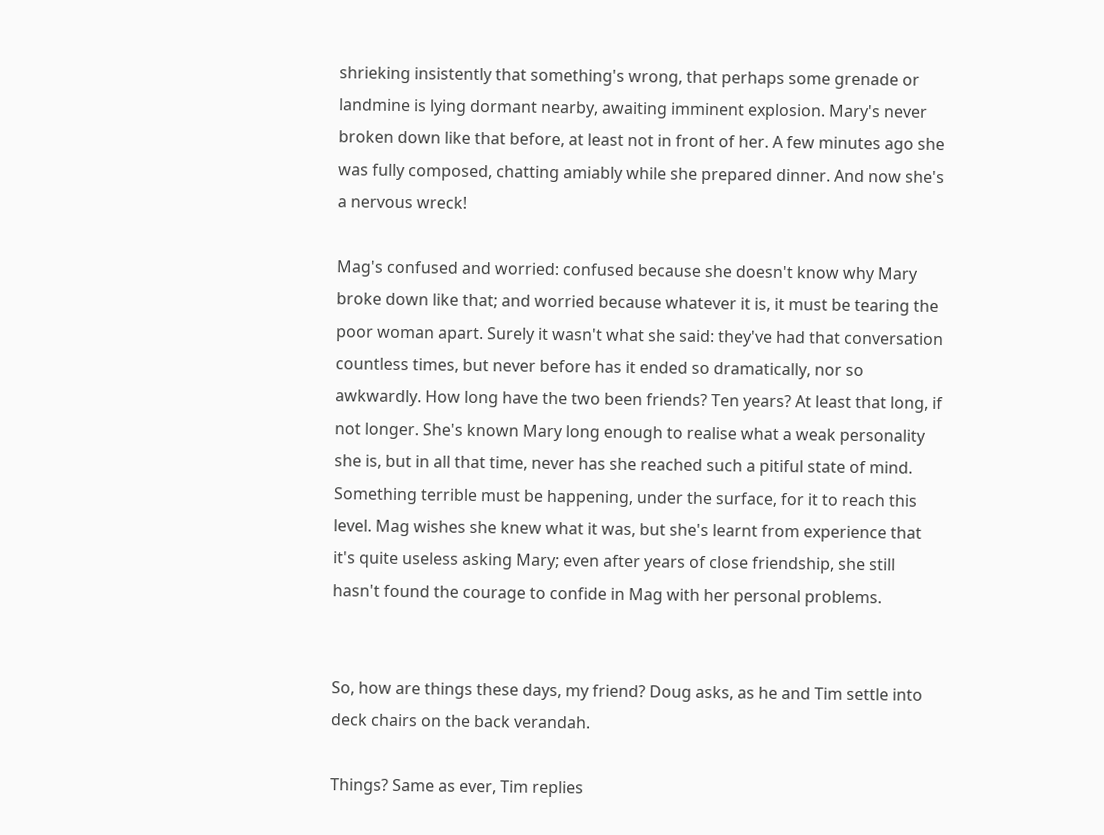shrieking insistently that something's wrong, that perhaps some grenade or landmine is lying dormant nearby, awaiting imminent explosion. Mary's never broken down like that before, at least not in front of her. A few minutes ago she was fully composed, chatting amiably while she prepared dinner. And now she's a nervous wreck!

Mag's confused and worried: confused because she doesn't know why Mary broke down like that; and worried because whatever it is, it must be tearing the poor woman apart. Surely it wasn't what she said: they've had that conversation countless times, but never before has it ended so dramatically, nor so awkwardly. How long have the two been friends? Ten years? At least that long, if not longer. She's known Mary long enough to realise what a weak personality she is, but in all that time, never has she reached such a pitiful state of mind. Something terrible must be happening, under the surface, for it to reach this level. Mag wishes she knew what it was, but she's learnt from experience that it's quite useless asking Mary; even after years of close friendship, she still hasn't found the courage to confide in Mag with her personal problems.


So, how are things these days, my friend? Doug asks, as he and Tim settle into deck chairs on the back verandah.

Things? Same as ever, Tim replies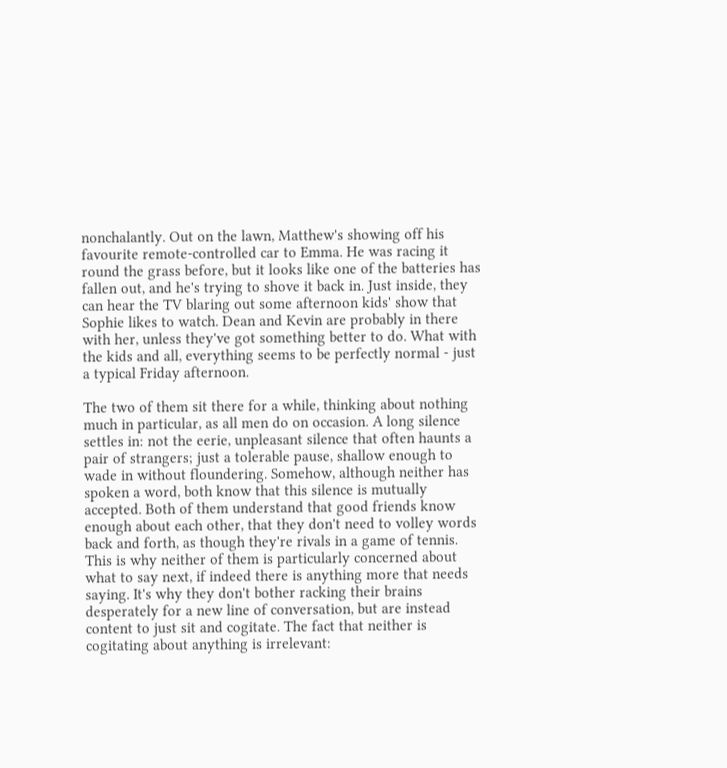nonchalantly. Out on the lawn, Matthew's showing off his favourite remote-controlled car to Emma. He was racing it round the grass before, but it looks like one of the batteries has fallen out, and he's trying to shove it back in. Just inside, they can hear the TV blaring out some afternoon kids' show that Sophie likes to watch. Dean and Kevin are probably in there with her, unless they've got something better to do. What with the kids and all, everything seems to be perfectly normal - just a typical Friday afternoon.

The two of them sit there for a while, thinking about nothing much in particular, as all men do on occasion. A long silence settles in: not the eerie, unpleasant silence that often haunts a pair of strangers; just a tolerable pause, shallow enough to wade in without floundering. Somehow, although neither has spoken a word, both know that this silence is mutually accepted. Both of them understand that good friends know enough about each other, that they don't need to volley words back and forth, as though they're rivals in a game of tennis. This is why neither of them is particularly concerned about what to say next, if indeed there is anything more that needs saying. It's why they don't bother racking their brains desperately for a new line of conversation, but are instead content to just sit and cogitate. The fact that neither is cogitating about anything is irrelevant: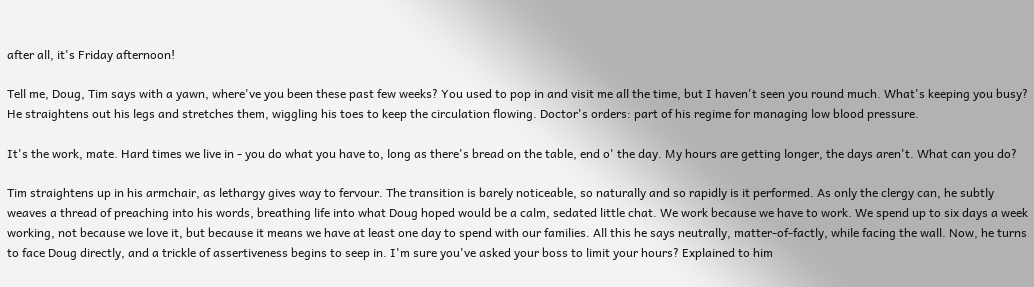after all, it's Friday afternoon!

Tell me, Doug, Tim says with a yawn, where've you been these past few weeks? You used to pop in and visit me all the time, but I haven't seen you round much. What's keeping you busy? He straightens out his legs and stretches them, wiggling his toes to keep the circulation flowing. Doctor's orders: part of his regime for managing low blood pressure.

It's the work, mate. Hard times we live in - you do what you have to, long as there's bread on the table, end o' the day. My hours are getting longer, the days aren't. What can you do?

Tim straightens up in his armchair, as lethargy gives way to fervour. The transition is barely noticeable, so naturally and so rapidly is it performed. As only the clergy can, he subtly weaves a thread of preaching into his words, breathing life into what Doug hoped would be a calm, sedated little chat. We work because we have to work. We spend up to six days a week working, not because we love it, but because it means we have at least one day to spend with our families. All this he says neutrally, matter-of-factly, while facing the wall. Now, he turns to face Doug directly, and a trickle of assertiveness begins to seep in. I'm sure you've asked your boss to limit your hours? Explained to him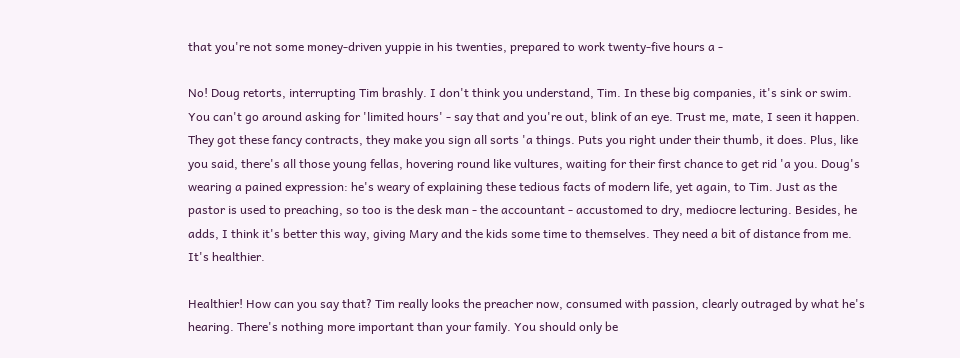that you're not some money-driven yuppie in his twenties, prepared to work twenty-five hours a -

No! Doug retorts, interrupting Tim brashly. I don't think you understand, Tim. In these big companies, it's sink or swim. You can't go around asking for 'limited hours' - say that and you're out, blink of an eye. Trust me, mate, I seen it happen. They got these fancy contracts, they make you sign all sorts 'a things. Puts you right under their thumb, it does. Plus, like you said, there's all those young fellas, hovering round like vultures, waiting for their first chance to get rid 'a you. Doug's wearing a pained expression: he's weary of explaining these tedious facts of modern life, yet again, to Tim. Just as the pastor is used to preaching, so too is the desk man - the accountant - accustomed to dry, mediocre lecturing. Besides, he adds, I think it's better this way, giving Mary and the kids some time to themselves. They need a bit of distance from me. It's healthier.

Healthier! How can you say that? Tim really looks the preacher now, consumed with passion, clearly outraged by what he's hearing. There's nothing more important than your family. You should only be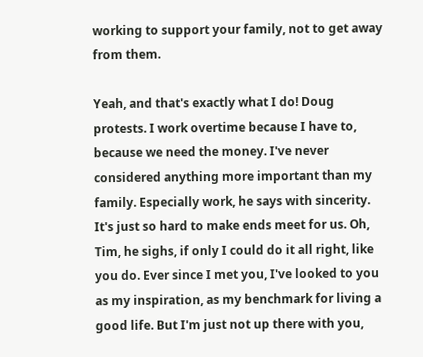working to support your family, not to get away from them.

Yeah, and that's exactly what I do! Doug protests. I work overtime because I have to, because we need the money. I've never considered anything more important than my family. Especially work, he says with sincerity. It's just so hard to make ends meet for us. Oh, Tim, he sighs, if only I could do it all right, like you do. Ever since I met you, I've looked to you as my inspiration, as my benchmark for living a good life. But I'm just not up there with you,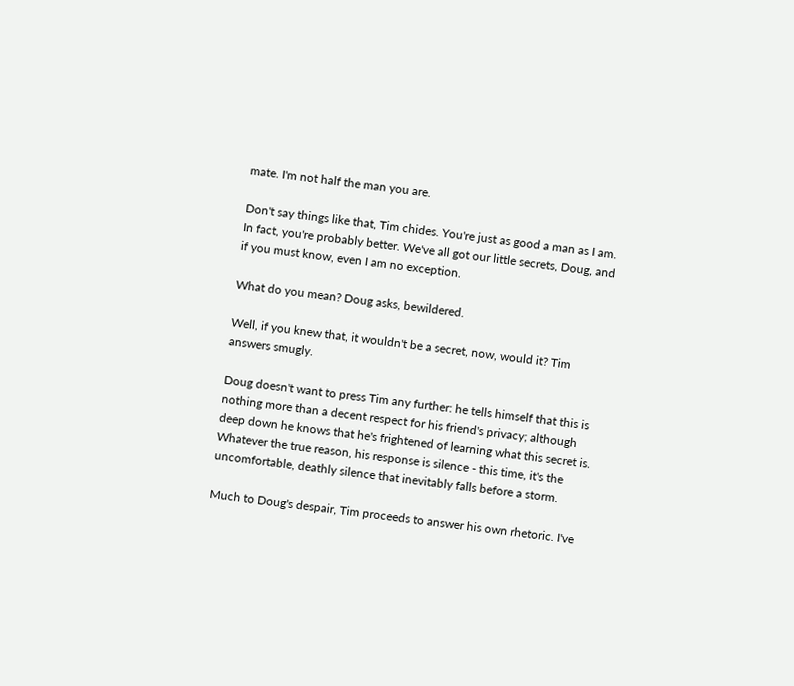mate. I'm not half the man you are.

Don't say things like that, Tim chides. You're just as good a man as I am. In fact, you're probably better. We've all got our little secrets, Doug, and if you must know, even I am no exception.

What do you mean? Doug asks, bewildered.

Well, if you knew that, it wouldn't be a secret, now, would it? Tim answers smugly.

Doug doesn't want to press Tim any further: he tells himself that this is nothing more than a decent respect for his friend's privacy; although deep down he knows that he's frightened of learning what this secret is. Whatever the true reason, his response is silence - this time, it's the uncomfortable, deathly silence that inevitably falls before a storm.

Much to Doug's despair, Tim proceeds to answer his own rhetoric. I've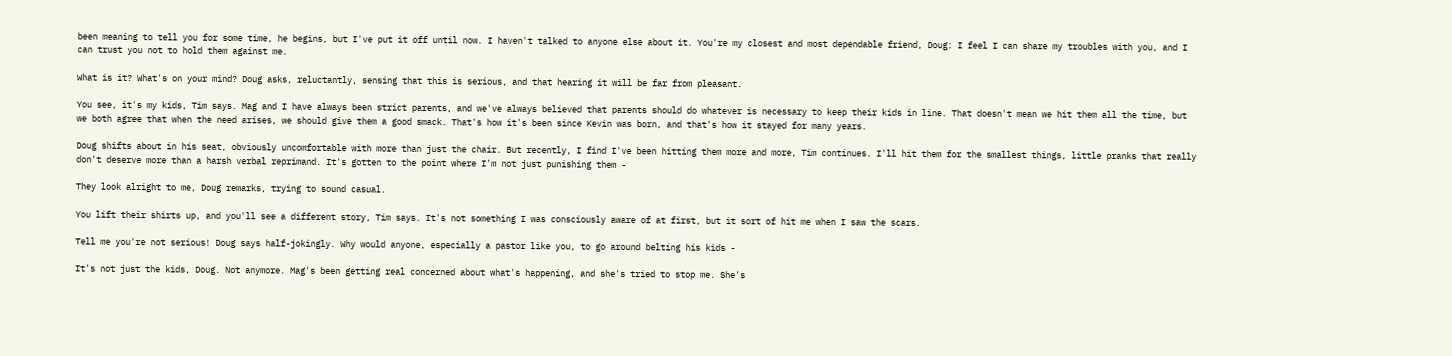been meaning to tell you for some time, he begins, but I've put it off until now. I haven't talked to anyone else about it. You're my closest and most dependable friend, Doug: I feel I can share my troubles with you, and I can trust you not to hold them against me.

What is it? What's on your mind? Doug asks, reluctantly, sensing that this is serious, and that hearing it will be far from pleasant.

You see, it's my kids, Tim says. Mag and I have always been strict parents, and we've always believed that parents should do whatever is necessary to keep their kids in line. That doesn't mean we hit them all the time, but we both agree that when the need arises, we should give them a good smack. That's how it's been since Kevin was born, and that's how it stayed for many years.

Doug shifts about in his seat, obviously uncomfortable with more than just the chair. But recently, I find I've been hitting them more and more, Tim continues. I'll hit them for the smallest things, little pranks that really don't deserve more than a harsh verbal reprimand. It's gotten to the point where I'm not just punishing them -

They look alright to me, Doug remarks, trying to sound casual.

You lift their shirts up, and you'll see a different story, Tim says. It's not something I was consciously aware of at first, but it sort of hit me when I saw the scars.

Tell me you're not serious! Doug says half-jokingly. Why would anyone, especially a pastor like you, to go around belting his kids -

It's not just the kids, Doug. Not anymore. Mag's been getting real concerned about what's happening, and she's tried to stop me. She's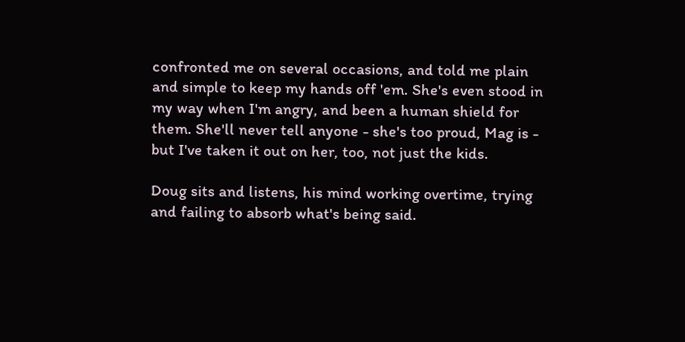confronted me on several occasions, and told me plain and simple to keep my hands off 'em. She's even stood in my way when I'm angry, and been a human shield for them. She'll never tell anyone - she's too proud, Mag is - but I've taken it out on her, too, not just the kids.

Doug sits and listens, his mind working overtime, trying and failing to absorb what's being said.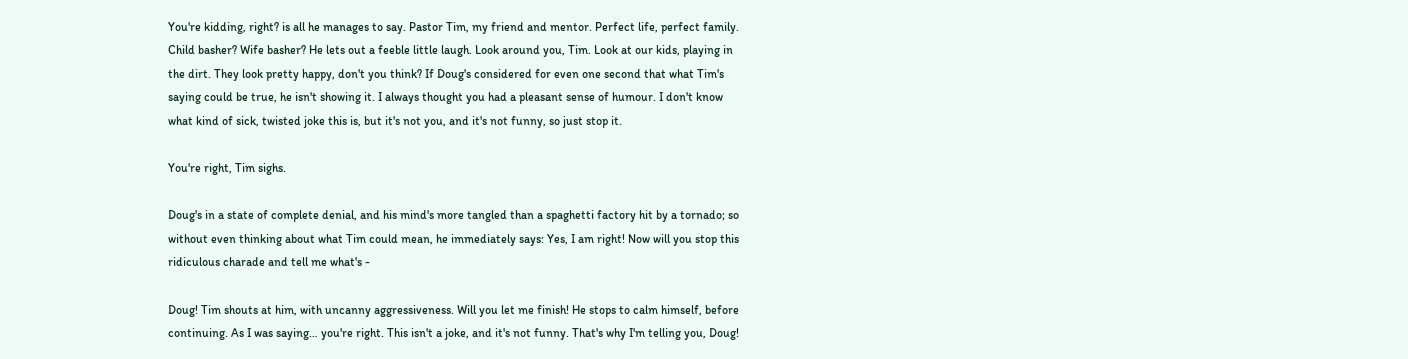You're kidding, right? is all he manages to say. Pastor Tim, my friend and mentor. Perfect life, perfect family. Child basher? Wife basher? He lets out a feeble little laugh. Look around you, Tim. Look at our kids, playing in the dirt. They look pretty happy, don't you think? If Doug's considered for even one second that what Tim's saying could be true, he isn't showing it. I always thought you had a pleasant sense of humour. I don't know what kind of sick, twisted joke this is, but it's not you, and it's not funny, so just stop it.

You're right, Tim sighs.

Doug's in a state of complete denial, and his mind's more tangled than a spaghetti factory hit by a tornado; so without even thinking about what Tim could mean, he immediately says: Yes, I am right! Now will you stop this ridiculous charade and tell me what's -

Doug! Tim shouts at him, with uncanny aggressiveness. Will you let me finish! He stops to calm himself, before continuing. As I was saying… you're right. This isn't a joke, and it's not funny. That's why I'm telling you, Doug!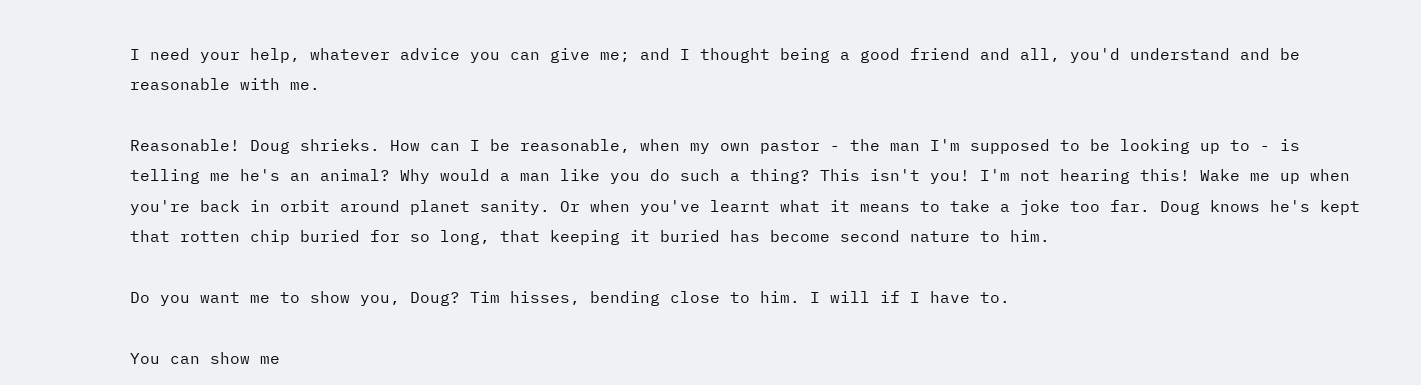I need your help, whatever advice you can give me; and I thought being a good friend and all, you'd understand and be reasonable with me.

Reasonable! Doug shrieks. How can I be reasonable, when my own pastor - the man I'm supposed to be looking up to - is telling me he's an animal? Why would a man like you do such a thing? This isn't you! I'm not hearing this! Wake me up when you're back in orbit around planet sanity. Or when you've learnt what it means to take a joke too far. Doug knows he's kept that rotten chip buried for so long, that keeping it buried has become second nature to him.

Do you want me to show you, Doug? Tim hisses, bending close to him. I will if I have to.

You can show me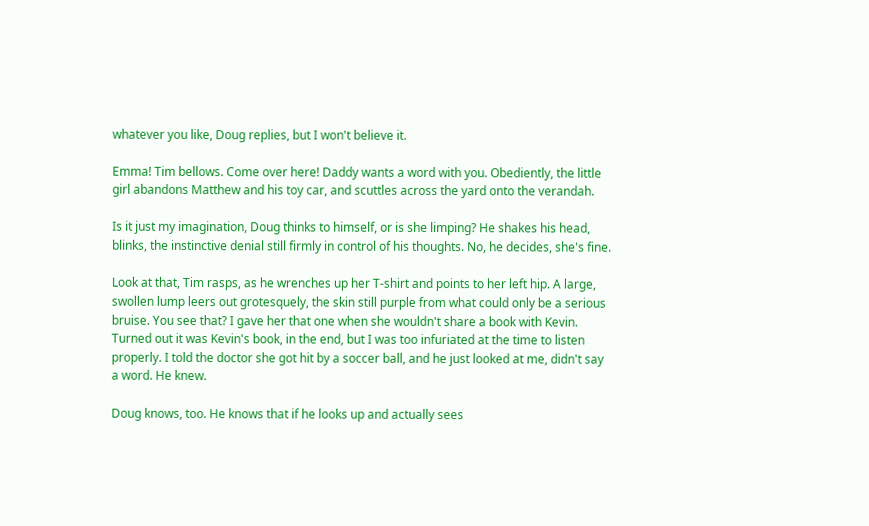whatever you like, Doug replies, but I won't believe it.

Emma! Tim bellows. Come over here! Daddy wants a word with you. Obediently, the little girl abandons Matthew and his toy car, and scuttles across the yard onto the verandah.

Is it just my imagination, Doug thinks to himself, or is she limping? He shakes his head, blinks, the instinctive denial still firmly in control of his thoughts. No, he decides, she's fine.

Look at that, Tim rasps, as he wrenches up her T-shirt and points to her left hip. A large, swollen lump leers out grotesquely, the skin still purple from what could only be a serious bruise. You see that? I gave her that one when she wouldn't share a book with Kevin. Turned out it was Kevin's book, in the end, but I was too infuriated at the time to listen properly. I told the doctor she got hit by a soccer ball, and he just looked at me, didn't say a word. He knew.

Doug knows, too. He knows that if he looks up and actually sees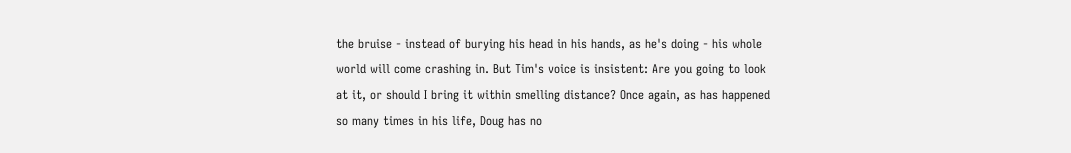the bruise - instead of burying his head in his hands, as he's doing - his whole world will come crashing in. But Tim's voice is insistent: Are you going to look at it, or should I bring it within smelling distance? Once again, as has happened so many times in his life, Doug has no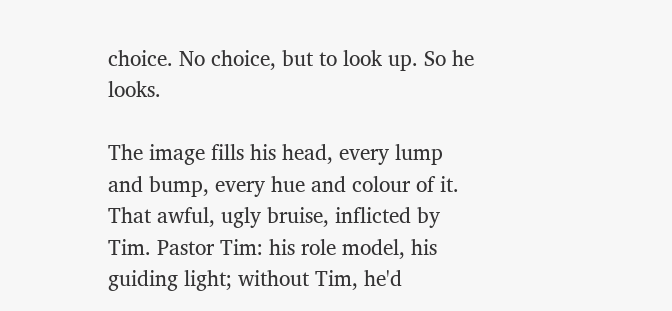choice. No choice, but to look up. So he looks.

The image fills his head, every lump and bump, every hue and colour of it. That awful, ugly bruise, inflicted by Tim. Pastor Tim: his role model, his guiding light; without Tim, he'd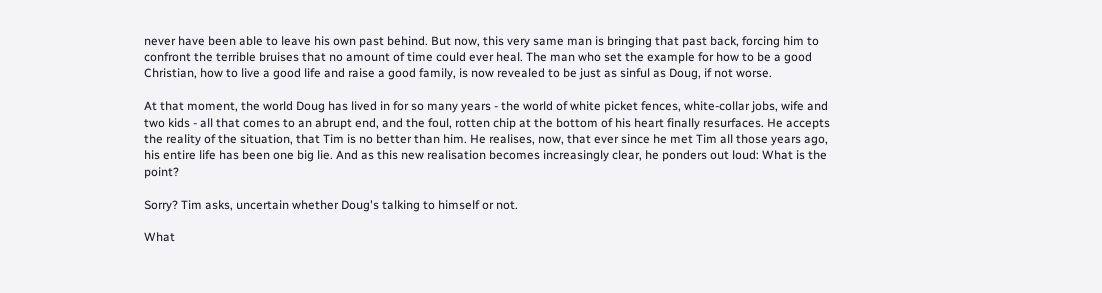never have been able to leave his own past behind. But now, this very same man is bringing that past back, forcing him to confront the terrible bruises that no amount of time could ever heal. The man who set the example for how to be a good Christian, how to live a good life and raise a good family, is now revealed to be just as sinful as Doug, if not worse.

At that moment, the world Doug has lived in for so many years - the world of white picket fences, white-collar jobs, wife and two kids - all that comes to an abrupt end, and the foul, rotten chip at the bottom of his heart finally resurfaces. He accepts the reality of the situation, that Tim is no better than him. He realises, now, that ever since he met Tim all those years ago, his entire life has been one big lie. And as this new realisation becomes increasingly clear, he ponders out loud: What is the point?

Sorry? Tim asks, uncertain whether Doug's talking to himself or not.

What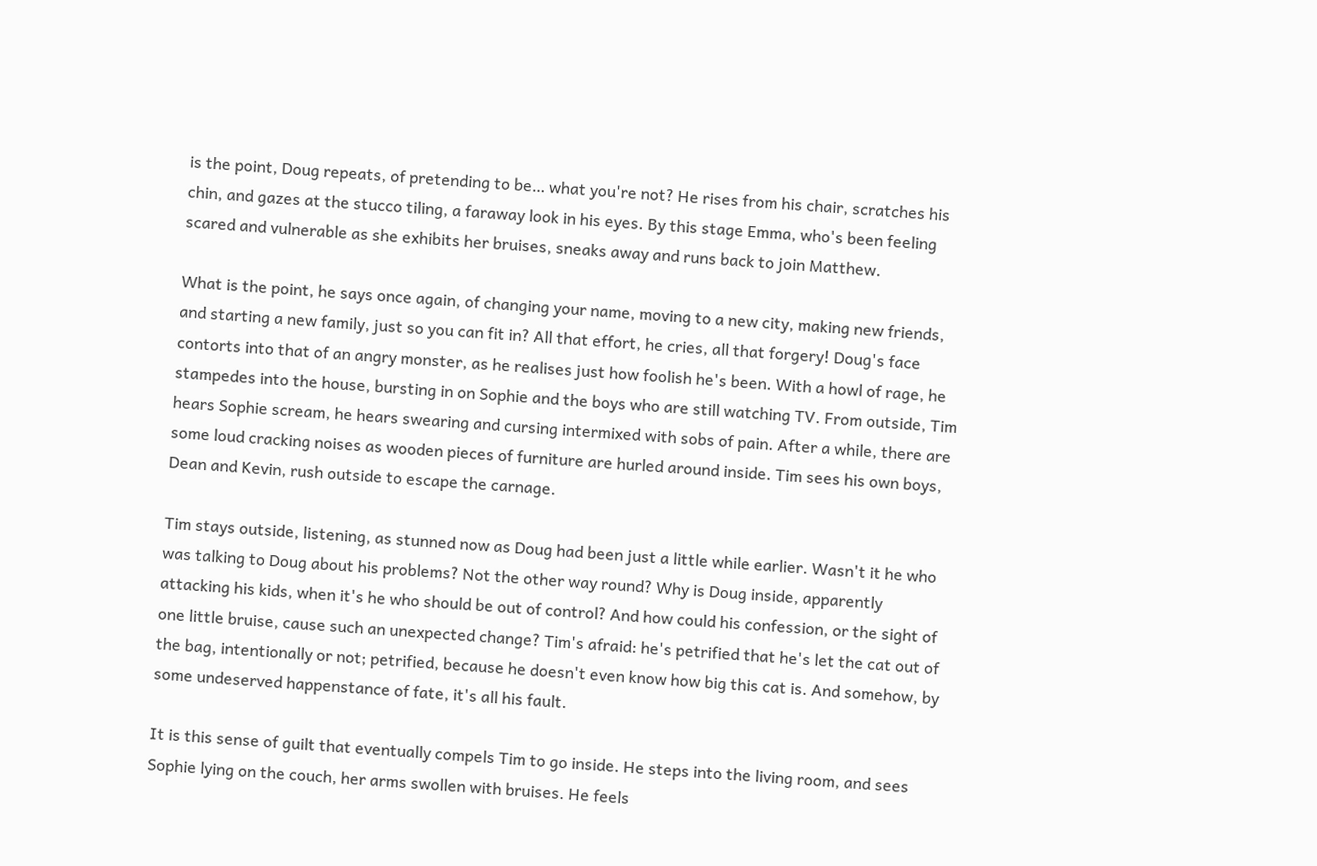is the point, Doug repeats, of pretending to be… what you're not? He rises from his chair, scratches his chin, and gazes at the stucco tiling, a faraway look in his eyes. By this stage Emma, who's been feeling scared and vulnerable as she exhibits her bruises, sneaks away and runs back to join Matthew.

What is the point, he says once again, of changing your name, moving to a new city, making new friends, and starting a new family, just so you can fit in? All that effort, he cries, all that forgery! Doug's face contorts into that of an angry monster, as he realises just how foolish he's been. With a howl of rage, he stampedes into the house, bursting in on Sophie and the boys who are still watching TV. From outside, Tim hears Sophie scream, he hears swearing and cursing intermixed with sobs of pain. After a while, there are some loud cracking noises as wooden pieces of furniture are hurled around inside. Tim sees his own boys, Dean and Kevin, rush outside to escape the carnage.

Tim stays outside, listening, as stunned now as Doug had been just a little while earlier. Wasn't it he who was talking to Doug about his problems? Not the other way round? Why is Doug inside, apparently attacking his kids, when it's he who should be out of control? And how could his confession, or the sight of one little bruise, cause such an unexpected change? Tim's afraid: he's petrified that he's let the cat out of the bag, intentionally or not; petrified, because he doesn't even know how big this cat is. And somehow, by some undeserved happenstance of fate, it's all his fault.

It is this sense of guilt that eventually compels Tim to go inside. He steps into the living room, and sees Sophie lying on the couch, her arms swollen with bruises. He feels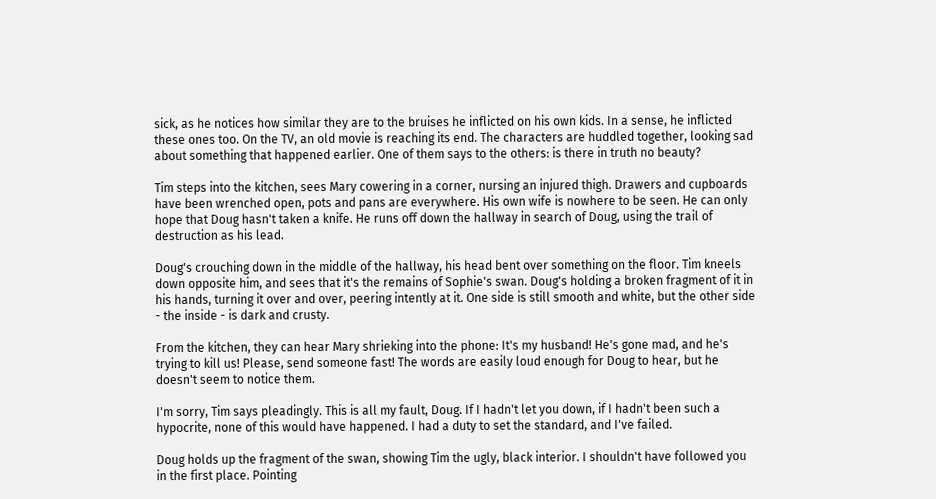sick, as he notices how similar they are to the bruises he inflicted on his own kids. In a sense, he inflicted these ones too. On the TV, an old movie is reaching its end. The characters are huddled together, looking sad about something that happened earlier. One of them says to the others: is there in truth no beauty?

Tim steps into the kitchen, sees Mary cowering in a corner, nursing an injured thigh. Drawers and cupboards have been wrenched open, pots and pans are everywhere. His own wife is nowhere to be seen. He can only hope that Doug hasn't taken a knife. He runs off down the hallway in search of Doug, using the trail of destruction as his lead.

Doug's crouching down in the middle of the hallway, his head bent over something on the floor. Tim kneels down opposite him, and sees that it's the remains of Sophie's swan. Doug's holding a broken fragment of it in his hands, turning it over and over, peering intently at it. One side is still smooth and white, but the other side - the inside - is dark and crusty.

From the kitchen, they can hear Mary shrieking into the phone: It's my husband! He's gone mad, and he's trying to kill us! Please, send someone fast! The words are easily loud enough for Doug to hear, but he doesn't seem to notice them.

I'm sorry, Tim says pleadingly. This is all my fault, Doug. If I hadn't let you down, if I hadn't been such a hypocrite, none of this would have happened. I had a duty to set the standard, and I've failed.

Doug holds up the fragment of the swan, showing Tim the ugly, black interior. I shouldn't have followed you in the first place. Pointing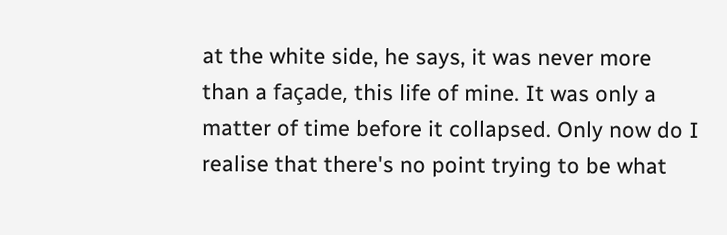at the white side, he says, it was never more than a façade, this life of mine. It was only a matter of time before it collapsed. Only now do I realise that there's no point trying to be what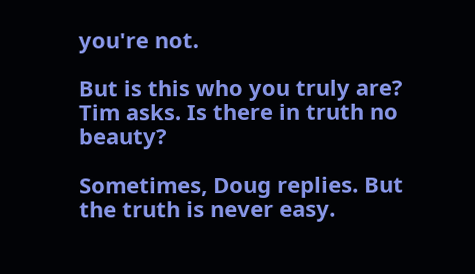you're not.

But is this who you truly are? Tim asks. Is there in truth no beauty?

Sometimes, Doug replies. But the truth is never easy.